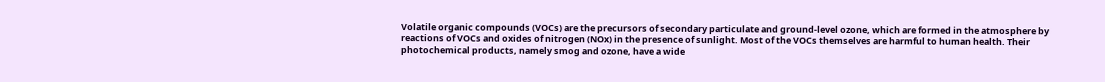Volatile organic compounds (VOCs) are the precursors of secondary particulate and ground-level ozone, which are formed in the atmosphere by reactions of VOCs and oxides of nitrogen (NOx) in the presence of sunlight. Most of the VOCs themselves are harmful to human health. Their photochemical products, namely smog and ozone, have a wide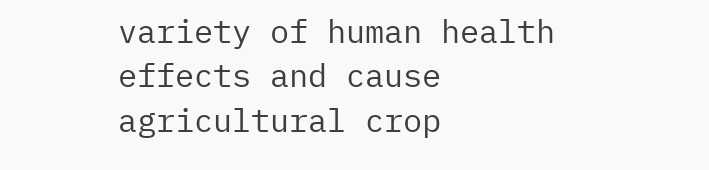variety of human health effects and cause agricultural crop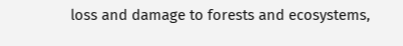loss and damage to forests and ecosystems,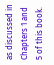as discussed in Chapters 1 and 5 of this book.